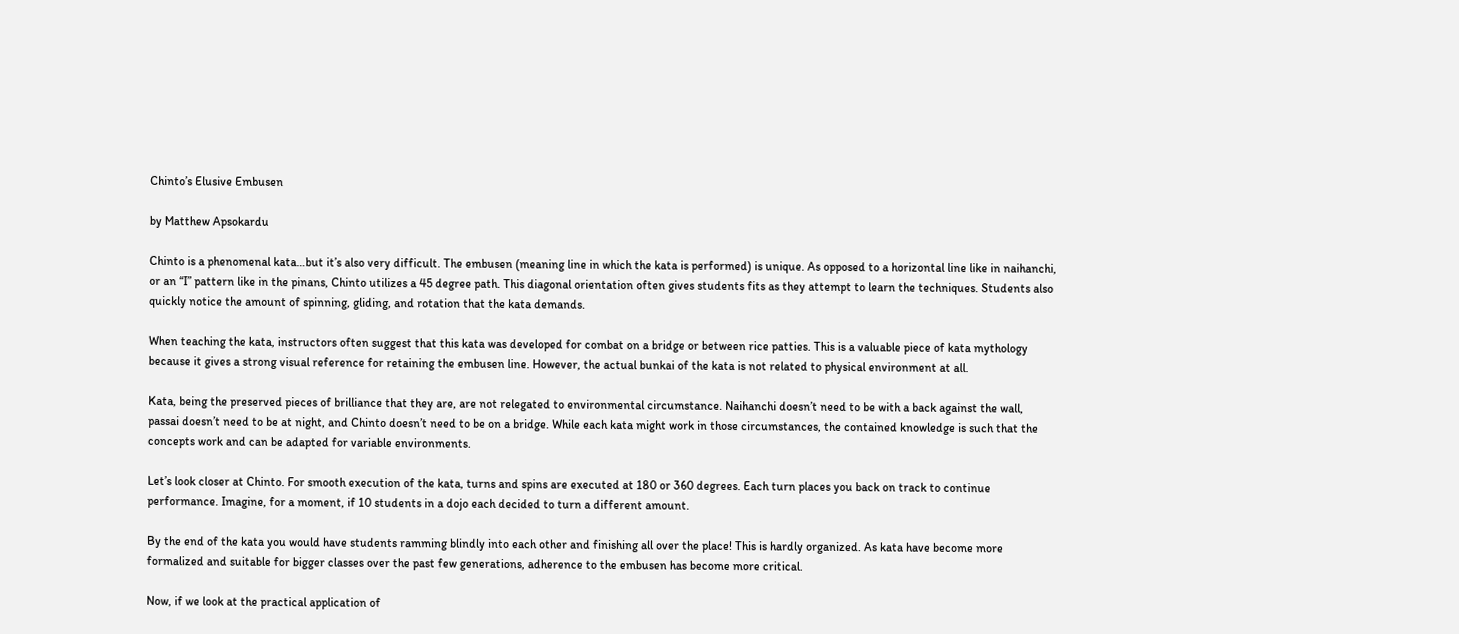Chinto’s Elusive Embusen

by Matthew Apsokardu

Chinto is a phenomenal kata…but it’s also very difficult. The embusen (meaning line in which the kata is performed) is unique. As opposed to a horizontal line like in naihanchi, or an “I” pattern like in the pinans, Chinto utilizes a 45 degree path. This diagonal orientation often gives students fits as they attempt to learn the techniques. Students also quickly notice the amount of spinning, gliding, and rotation that the kata demands.

When teaching the kata, instructors often suggest that this kata was developed for combat on a bridge or between rice patties. This is a valuable piece of kata mythology because it gives a strong visual reference for retaining the embusen line. However, the actual bunkai of the kata is not related to physical environment at all.

Kata, being the preserved pieces of brilliance that they are, are not relegated to environmental circumstance. Naihanchi doesn’t need to be with a back against the wall, passai doesn’t need to be at night, and Chinto doesn’t need to be on a bridge. While each kata might work in those circumstances, the contained knowledge is such that the concepts work and can be adapted for variable environments.

Let’s look closer at Chinto. For smooth execution of the kata, turns and spins are executed at 180 or 360 degrees. Each turn places you back on track to continue performance. Imagine, for a moment, if 10 students in a dojo each decided to turn a different amount.

By the end of the kata you would have students ramming blindly into each other and finishing all over the place! This is hardly organized. As kata have become more formalized and suitable for bigger classes over the past few generations, adherence to the embusen has become more critical.

Now, if we look at the practical application of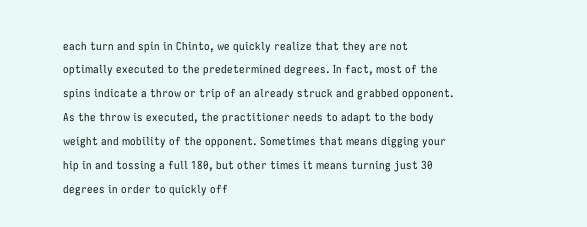each turn and spin in Chinto, we quickly realize that they are not optimally executed to the predetermined degrees. In fact, most of the spins indicate a throw or trip of an already struck and grabbed opponent. As the throw is executed, the practitioner needs to adapt to the body weight and mobility of the opponent. Sometimes that means digging your hip in and tossing a full 180, but other times it means turning just 30 degrees in order to quickly off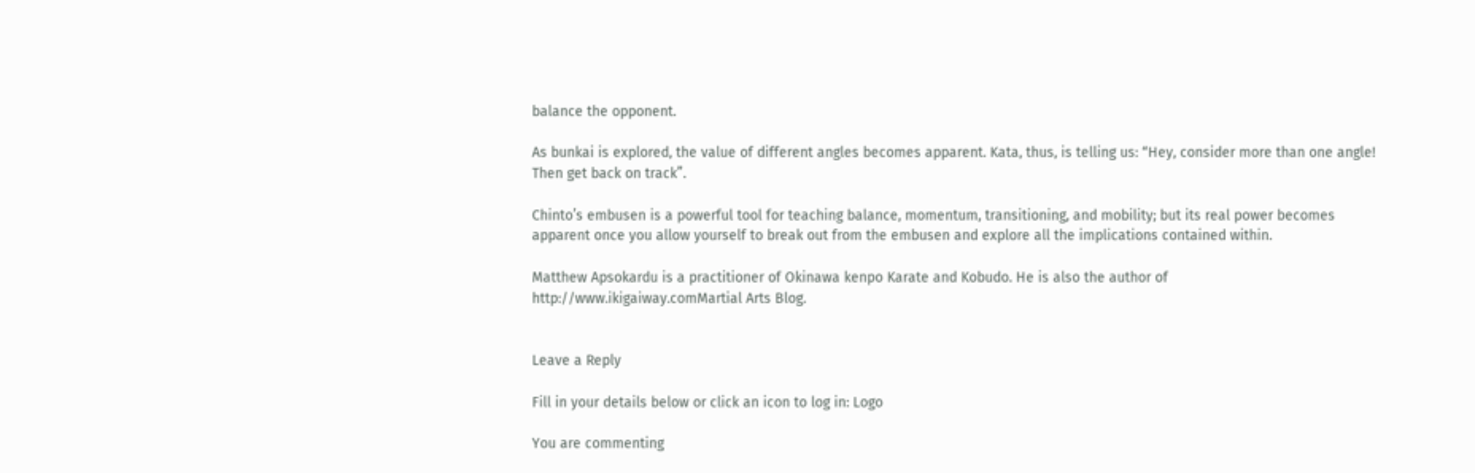balance the opponent.

As bunkai is explored, the value of different angles becomes apparent. Kata, thus, is telling us: “Hey, consider more than one angle! Then get back on track”.

Chinto’s embusen is a powerful tool for teaching balance, momentum, transitioning, and mobility; but its real power becomes apparent once you allow yourself to break out from the embusen and explore all the implications contained within.

Matthew Apsokardu is a practitioner of Okinawa kenpo Karate and Kobudo. He is also the author of  http://www.ikigaiway.comMartial Arts Blog.


Leave a Reply

Fill in your details below or click an icon to log in: Logo

You are commenting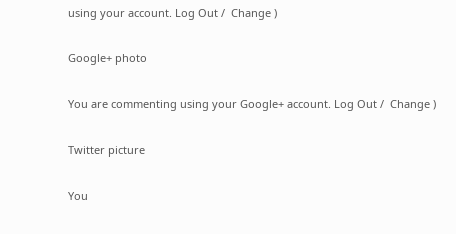using your account. Log Out /  Change )

Google+ photo

You are commenting using your Google+ account. Log Out /  Change )

Twitter picture

You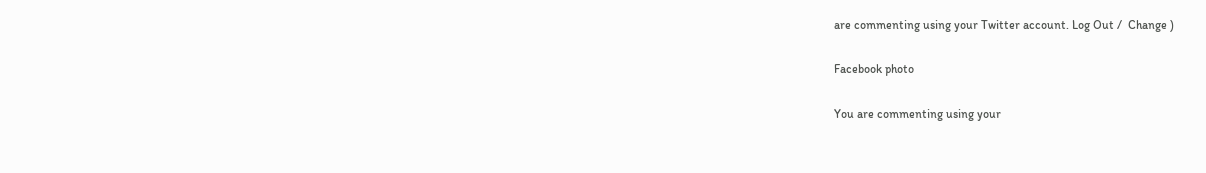are commenting using your Twitter account. Log Out /  Change )

Facebook photo

You are commenting using your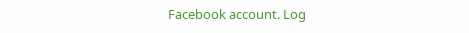Facebook account. Log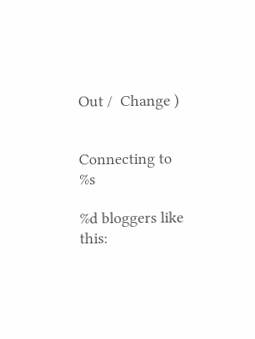Out /  Change )


Connecting to %s

%d bloggers like this: